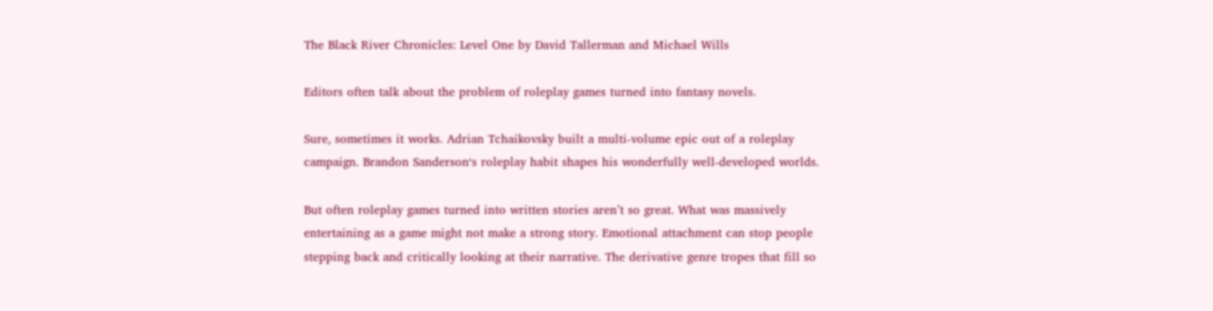The Black River Chronicles: Level One by David Tallerman and Michael Wills

Editors often talk about the problem of roleplay games turned into fantasy novels.

Sure, sometimes it works. Adrian Tchaikovsky built a multi-volume epic out of a roleplay campaign. Brandon Sanderson‘s roleplay habit shapes his wonderfully well-developed worlds.

But often roleplay games turned into written stories aren’t so great. What was massively entertaining as a game might not make a strong story. Emotional attachment can stop people stepping back and critically looking at their narrative. The derivative genre tropes that fill so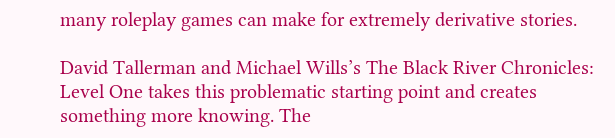many roleplay games can make for extremely derivative stories.

David Tallerman and Michael Wills’s The Black River Chronicles: Level One takes this problematic starting point and creates something more knowing. The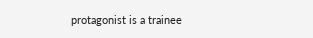protagonist is a trainee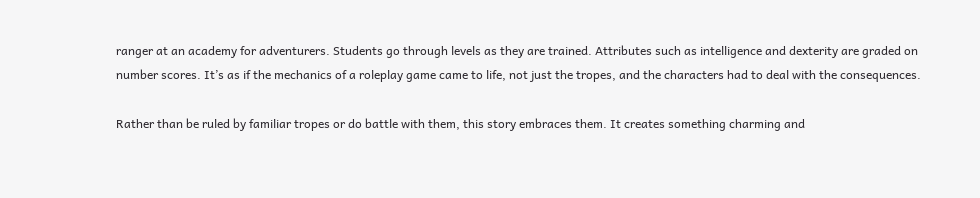ranger at an academy for adventurers. Students go through levels as they are trained. Attributes such as intelligence and dexterity are graded on number scores. It’s as if the mechanics of a roleplay game came to life, not just the tropes, and the characters had to deal with the consequences.

Rather than be ruled by familiar tropes or do battle with them, this story embraces them. It creates something charming and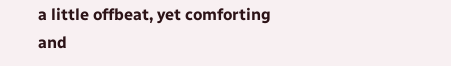a little offbeat, yet comforting and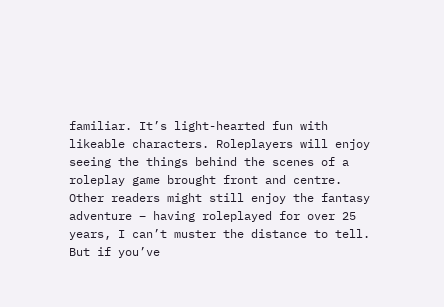familiar. It’s light-hearted fun with likeable characters. Roleplayers will enjoy seeing the things behind the scenes of a roleplay game brought front and centre. Other readers might still enjoy the fantasy adventure – having roleplayed for over 25 years, I can’t muster the distance to tell. But if you’ve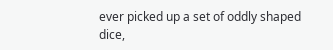ever picked up a set of oddly shaped dice,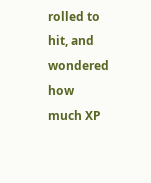rolled to hit, and wondered how much XP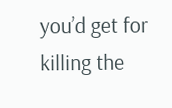you’d get for killing the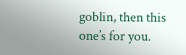goblin, then this one’s for you.